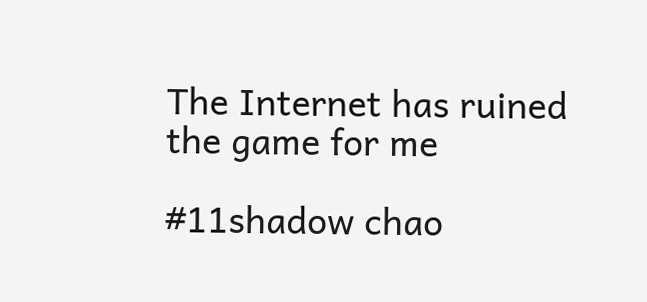The Internet has ruined the game for me

#11shadow chao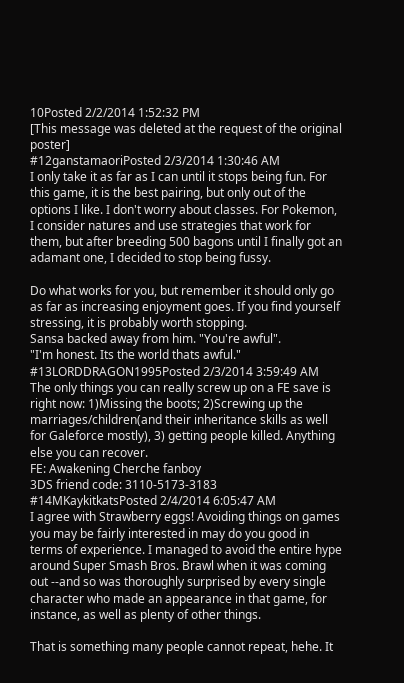10Posted 2/2/2014 1:52:32 PM
[This message was deleted at the request of the original poster]
#12ganstamaoriPosted 2/3/2014 1:30:46 AM
I only take it as far as I can until it stops being fun. For this game, it is the best pairing, but only out of the options I like. I don't worry about classes. For Pokemon, I consider natures and use strategies that work for them, but after breeding 500 bagons until I finally got an adamant one, I decided to stop being fussy.

Do what works for you, but remember it should only go as far as increasing enjoyment goes. If you find yourself stressing, it is probably worth stopping.
Sansa backed away from him. "You're awful".
"I'm honest. Its the world thats awful."
#13LORDDRAGON1995Posted 2/3/2014 3:59:49 AM
The only things you can really screw up on a FE save is right now: 1)Missing the boots; 2)Screwing up the marriages/children(and their inheritance skills as well for Galeforce mostly), 3) getting people killed. Anything else you can recover.
FE: Awakening Cherche fanboy
3DS friend code: 3110-5173-3183
#14MKaykitkatsPosted 2/4/2014 6:05:47 AM
I agree with Strawberry eggs! Avoiding things on games you may be fairly interested in may do you good in terms of experience. I managed to avoid the entire hype around Super Smash Bros. Brawl when it was coming out --and so was thoroughly surprised by every single character who made an appearance in that game, for instance, as well as plenty of other things.

That is something many people cannot repeat, hehe. It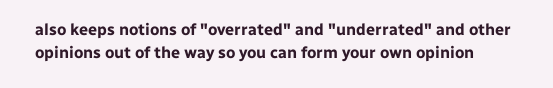also keeps notions of "overrated" and "underrated" and other opinions out of the way so you can form your own opinion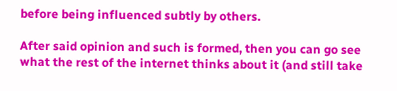before being influenced subtly by others.

After said opinion and such is formed, then you can go see what the rest of the internet thinks about it (and still take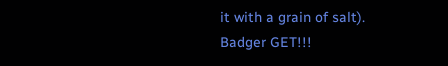it with a grain of salt).
Badger GET!!!